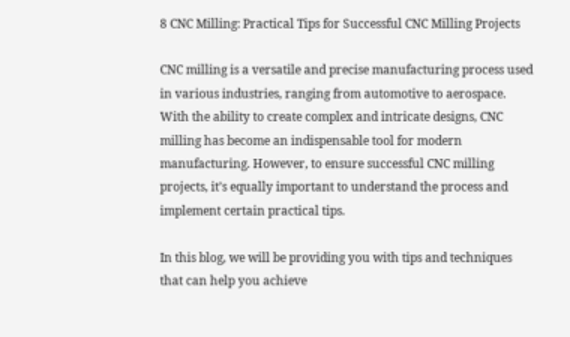8 CNC Milling: Practical Tips for Successful CNC Milling Projects

CNC milling is a versatile and precise manufacturing process used in various industries, ranging from automotive to aerospace. With the ability to create complex and intricate designs, CNC milling has become an indispensable tool for modern manufacturing. However, to ensure successful CNC milling projects, it’s equally important to understand the process and implement certain practical tips.

In this blog, we will be providing you with tips and techniques that can help you achieve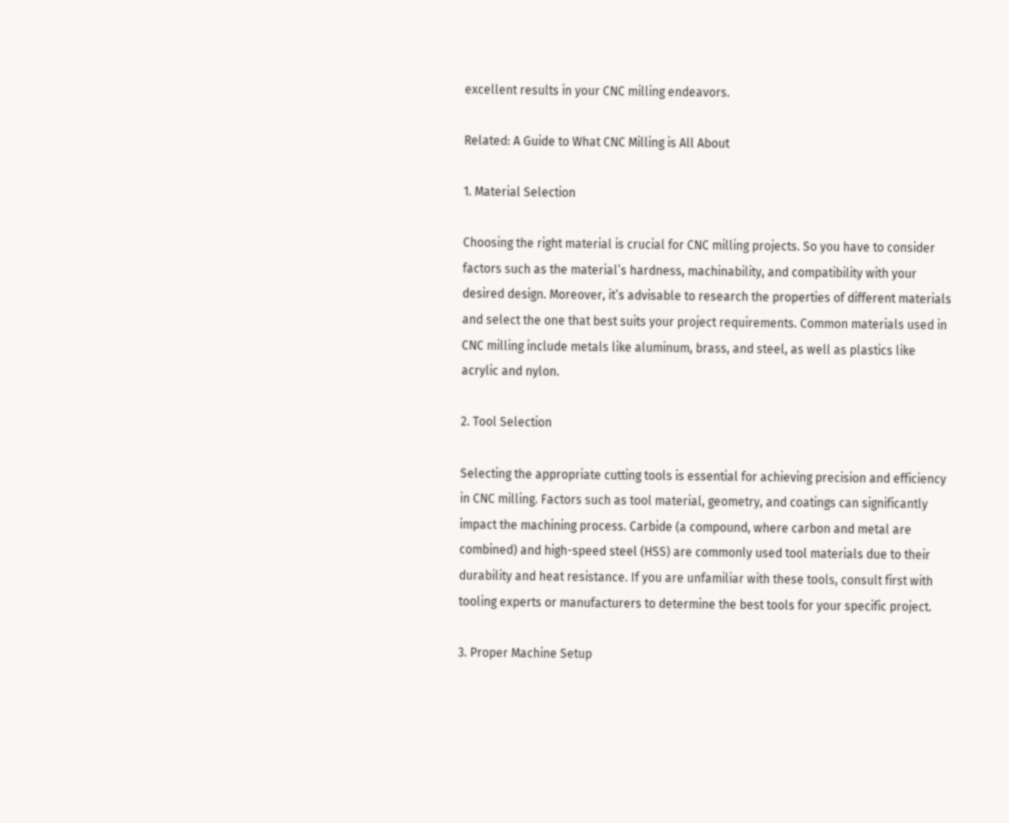excellent results in your CNC milling endeavors.

Related: A Guide to What CNC Milling is All About

1. Material Selection

Choosing the right material is crucial for CNC milling projects. So you have to consider factors such as the material’s hardness, machinability, and compatibility with your desired design. Moreover, it’s advisable to research the properties of different materials and select the one that best suits your project requirements. Common materials used in CNC milling include metals like aluminum, brass, and steel, as well as plastics like acrylic and nylon.

2. Tool Selection

Selecting the appropriate cutting tools is essential for achieving precision and efficiency in CNC milling. Factors such as tool material, geometry, and coatings can significantly impact the machining process. Carbide (a compound, where carbon and metal are combined) and high-speed steel (HSS) are commonly used tool materials due to their durability and heat resistance. If you are unfamiliar with these tools, consult first with tooling experts or manufacturers to determine the best tools for your specific project.

3. Proper Machine Setup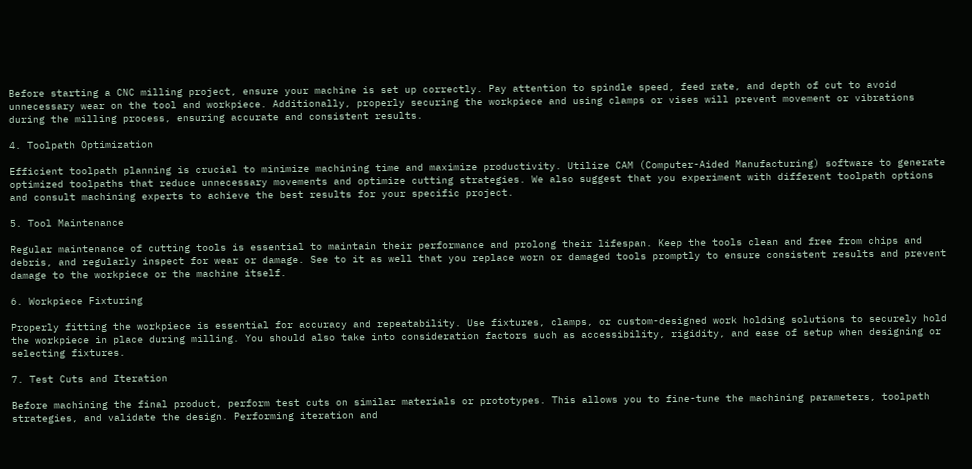Before starting a CNC milling project, ensure your machine is set up correctly. Pay attention to spindle speed, feed rate, and depth of cut to avoid unnecessary wear on the tool and workpiece. Additionally, properly securing the workpiece and using clamps or vises will prevent movement or vibrations during the milling process, ensuring accurate and consistent results.

4. Toolpath Optimization

Efficient toolpath planning is crucial to minimize machining time and maximize productivity. Utilize CAM (Computer-Aided Manufacturing) software to generate optimized toolpaths that reduce unnecessary movements and optimize cutting strategies. We also suggest that you experiment with different toolpath options and consult machining experts to achieve the best results for your specific project.

5. Tool Maintenance

Regular maintenance of cutting tools is essential to maintain their performance and prolong their lifespan. Keep the tools clean and free from chips and debris, and regularly inspect for wear or damage. See to it as well that you replace worn or damaged tools promptly to ensure consistent results and prevent damage to the workpiece or the machine itself.

6. Workpiece Fixturing

Properly fitting the workpiece is essential for accuracy and repeatability. Use fixtures, clamps, or custom-designed work holding solutions to securely hold the workpiece in place during milling. You should also take into consideration factors such as accessibility, rigidity, and ease of setup when designing or selecting fixtures.

7. Test Cuts and Iteration

Before machining the final product, perform test cuts on similar materials or prototypes. This allows you to fine-tune the machining parameters, toolpath strategies, and validate the design. Performing iteration and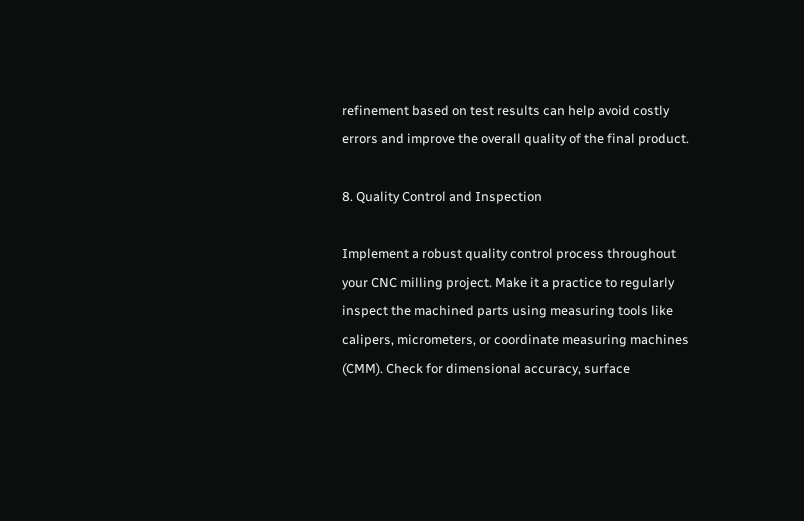refinement based on test results can help avoid costly errors and improve the overall quality of the final product.

8. Quality Control and Inspection

Implement a robust quality control process throughout your CNC milling project. Make it a practice to regularly inspect the machined parts using measuring tools like calipers, micrometers, or coordinate measuring machines (CMM). Check for dimensional accuracy, surface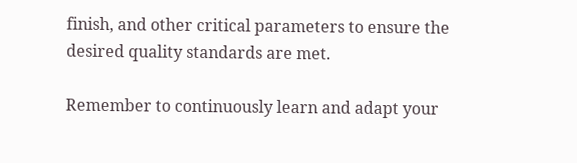finish, and other critical parameters to ensure the desired quality standards are met.

Remember to continuously learn and adapt your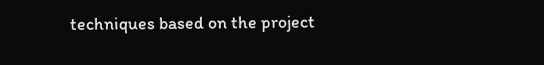techniques based on the project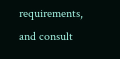requirements, and consult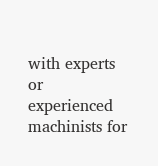with experts or experienced machinists for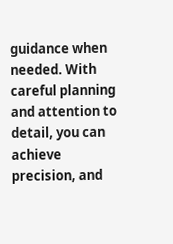guidance when needed. With careful planning and attention to detail, you can achieve precision, and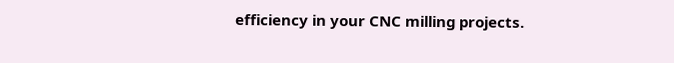efficiency in your CNC milling projects.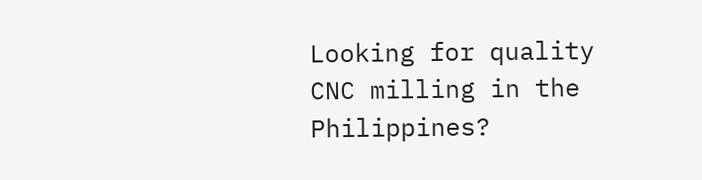Looking for quality CNC milling in the Philippines?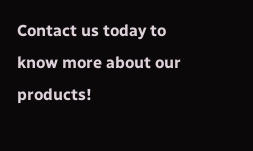Contact us today to know more about our products!